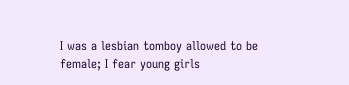I was a lesbian tomboy allowed to be female; I fear young girls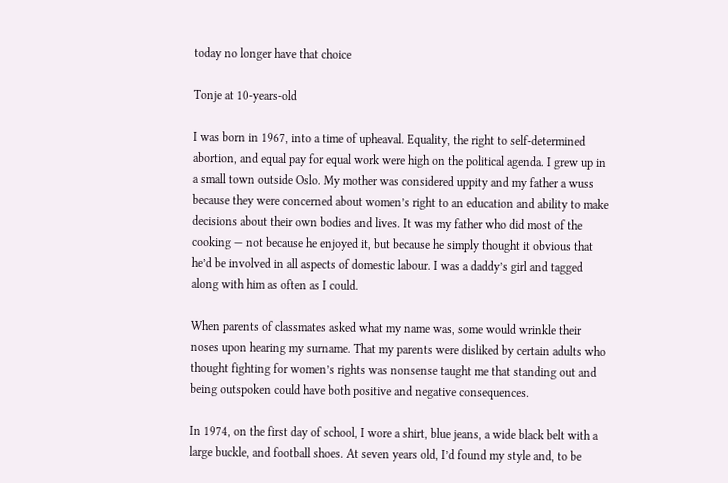today no longer have that choice

Tonje at 10-years-old

I was born in 1967, into a time of upheaval. Equality, the right to self-determined abortion, and equal pay for equal work were high on the political agenda. I grew up in a small town outside Oslo. My mother was considered uppity and my father a wuss because they were concerned about women’s right to an education and ability to make decisions about their own bodies and lives. It was my father who did most of the cooking — not because he enjoyed it, but because he simply thought it obvious that he’d be involved in all aspects of domestic labour. I was a daddy’s girl and tagged along with him as often as I could.

When parents of classmates asked what my name was, some would wrinkle their noses upon hearing my surname. That my parents were disliked by certain adults who thought fighting for women’s rights was nonsense taught me that standing out and being outspoken could have both positive and negative consequences.

In 1974, on the first day of school, I wore a shirt, blue jeans, a wide black belt with a large buckle, and football shoes. At seven years old, I’d found my style and, to be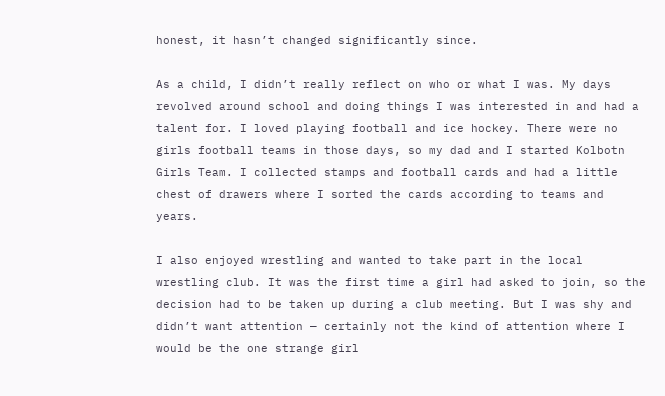honest, it hasn’t changed significantly since.

As a child, I didn’t really reflect on who or what I was. My days revolved around school and doing things I was interested in and had a talent for. I loved playing football and ice hockey. There were no girls football teams in those days, so my dad and I started Kolbotn Girls Team. I collected stamps and football cards and had a little chest of drawers where I sorted the cards according to teams and years.

I also enjoyed wrestling and wanted to take part in the local wrestling club. It was the first time a girl had asked to join, so the decision had to be taken up during a club meeting. But I was shy and didn’t want attention — certainly not the kind of attention where I would be the one strange girl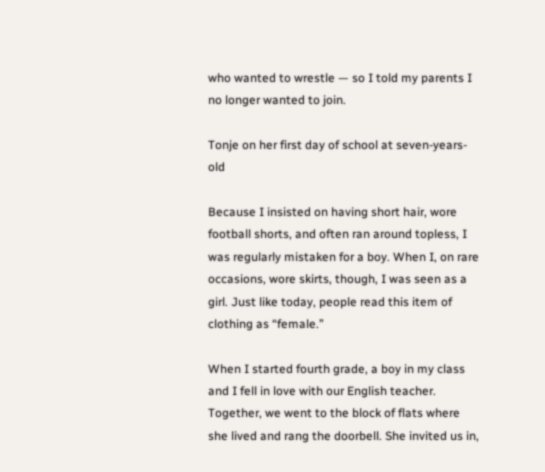who wanted to wrestle — so I told my parents I no longer wanted to join.

Tonje on her first day of school at seven-years-old

Because I insisted on having short hair, wore football shorts, and often ran around topless, I was regularly mistaken for a boy. When I, on rare occasions, wore skirts, though, I was seen as a girl. Just like today, people read this item of clothing as “female.”

When I started fourth grade, a boy in my class and I fell in love with our English teacher. Together, we went to the block of flats where she lived and rang the doorbell. She invited us in,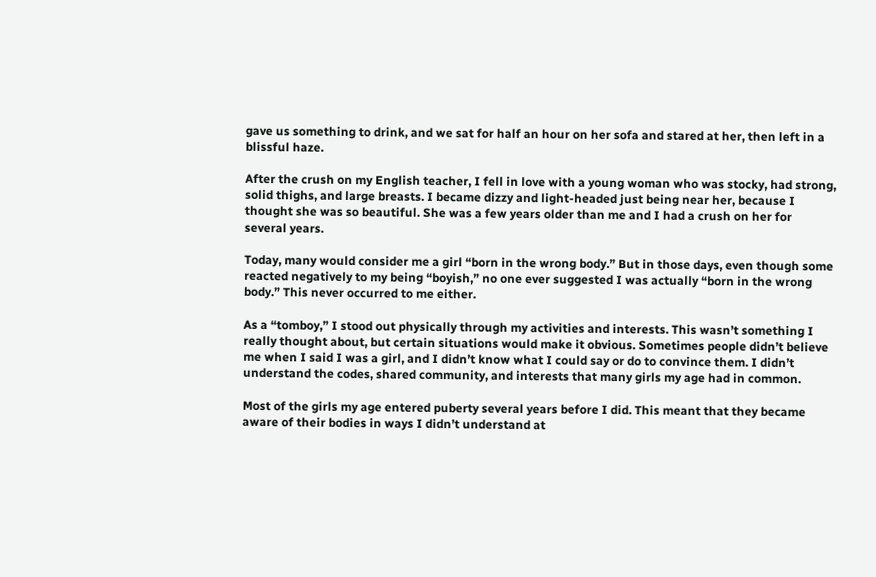gave us something to drink, and we sat for half an hour on her sofa and stared at her, then left in a blissful haze.

After the crush on my English teacher, I fell in love with a young woman who was stocky, had strong, solid thighs, and large breasts. I became dizzy and light-headed just being near her, because I thought she was so beautiful. She was a few years older than me and I had a crush on her for several years.

Today, many would consider me a girl “born in the wrong body.” But in those days, even though some reacted negatively to my being “boyish,” no one ever suggested I was actually “born in the wrong body.” This never occurred to me either.

As a “tomboy,” I stood out physically through my activities and interests. This wasn’t something I really thought about, but certain situations would make it obvious. Sometimes people didn’t believe me when I said I was a girl, and I didn’t know what I could say or do to convince them. I didn’t understand the codes, shared community, and interests that many girls my age had in common.

Most of the girls my age entered puberty several years before I did. This meant that they became aware of their bodies in ways I didn’t understand at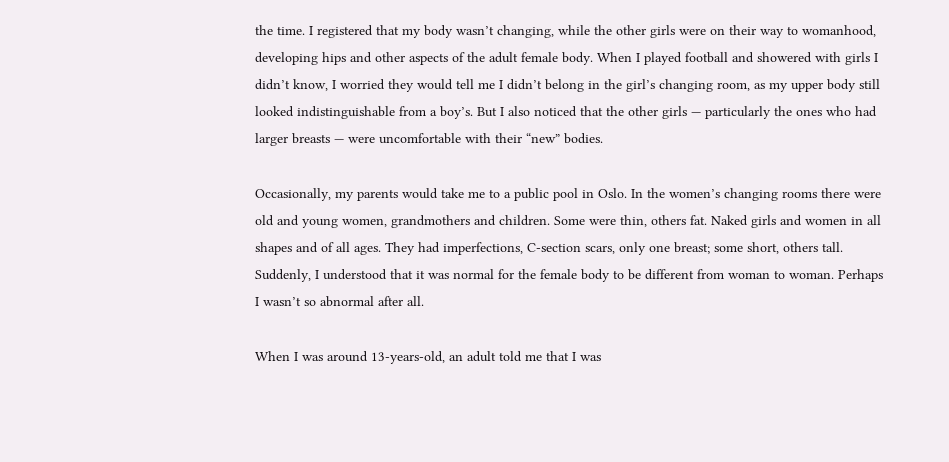the time. I registered that my body wasn’t changing, while the other girls were on their way to womanhood, developing hips and other aspects of the adult female body. When I played football and showered with girls I didn’t know, I worried they would tell me I didn’t belong in the girl’s changing room, as my upper body still looked indistinguishable from a boy’s. But I also noticed that the other girls — particularly the ones who had larger breasts — were uncomfortable with their “new” bodies.

Occasionally, my parents would take me to a public pool in Oslo. In the women’s changing rooms there were old and young women, grandmothers and children. Some were thin, others fat. Naked girls and women in all shapes and of all ages. They had imperfections, C-section scars, only one breast; some short, others tall. Suddenly, I understood that it was normal for the female body to be different from woman to woman. Perhaps I wasn’t so abnormal after all.

When I was around 13-years-old, an adult told me that I was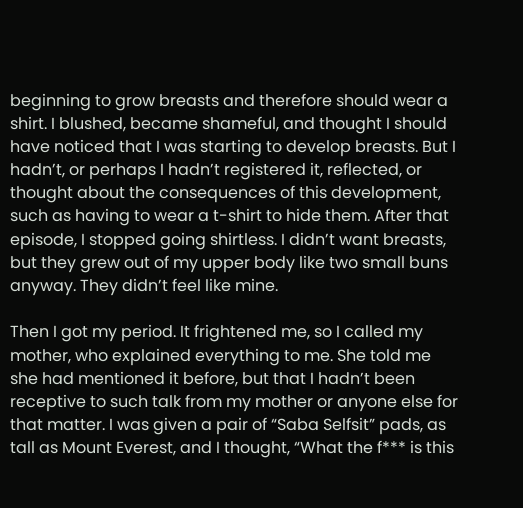beginning to grow breasts and therefore should wear a shirt. I blushed, became shameful, and thought I should have noticed that I was starting to develop breasts. But I hadn’t, or perhaps I hadn’t registered it, reflected, or thought about the consequences of this development, such as having to wear a t-shirt to hide them. After that episode, I stopped going shirtless. I didn’t want breasts, but they grew out of my upper body like two small buns anyway. They didn’t feel like mine.

Then I got my period. It frightened me, so I called my mother, who explained everything to me. She told me she had mentioned it before, but that I hadn’t been receptive to such talk from my mother or anyone else for that matter. I was given a pair of “Saba Selfsit” pads, as tall as Mount Everest, and I thought, “What the f*** is this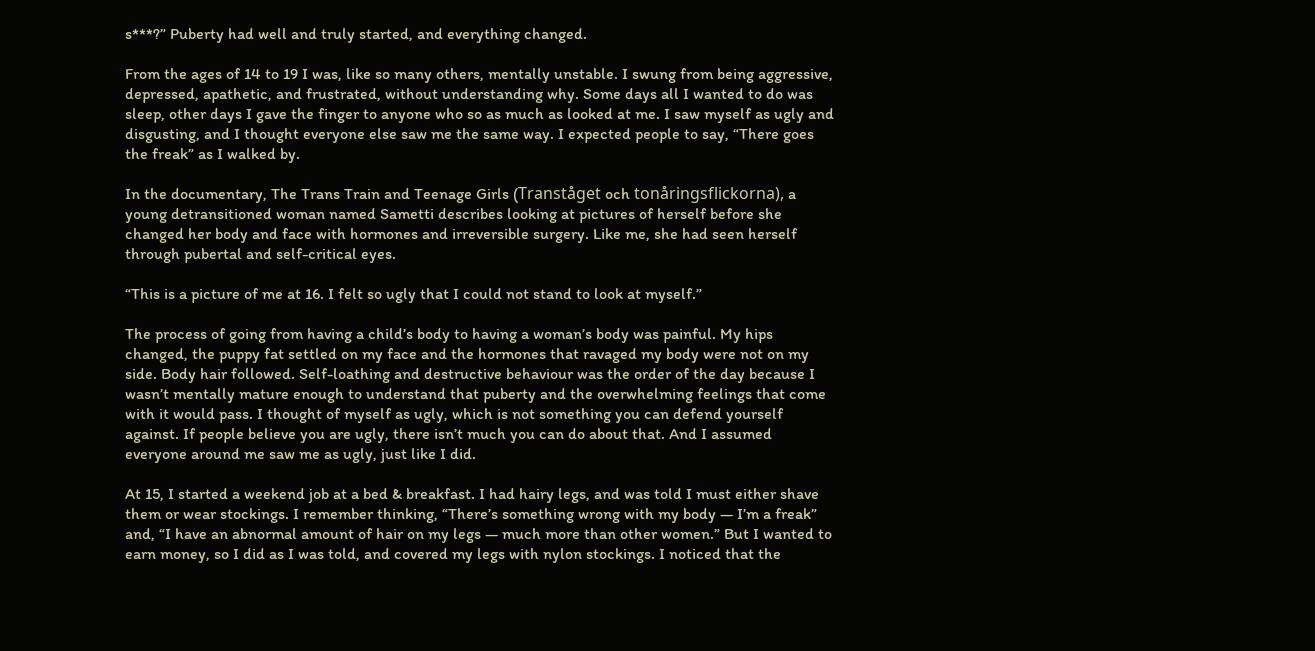s***?” Puberty had well and truly started, and everything changed.

From the ages of 14 to 19 I was, like so many others, mentally unstable. I swung from being aggressive, depressed, apathetic, and frustrated, without understanding why. Some days all I wanted to do was sleep, other days I gave the finger to anyone who so as much as looked at me. I saw myself as ugly and disgusting, and I thought everyone else saw me the same way. I expected people to say, “There goes the freak” as I walked by.

In the documentary, The Trans Train and Teenage Girls (Tranståget och tonåringsflickorna), a young detransitioned woman named Sametti describes looking at pictures of herself before she changed her body and face with hormones and irreversible surgery. Like me, she had seen herself through pubertal and self-critical eyes.

“This is a picture of me at 16. I felt so ugly that I could not stand to look at myself.”

The process of going from having a child’s body to having a woman’s body was painful. My hips changed, the puppy fat settled on my face and the hormones that ravaged my body were not on my side. Body hair followed. Self-loathing and destructive behaviour was the order of the day because I wasn’t mentally mature enough to understand that puberty and the overwhelming feelings that come with it would pass. I thought of myself as ugly, which is not something you can defend yourself against. If people believe you are ugly, there isn’t much you can do about that. And I assumed everyone around me saw me as ugly, just like I did.

At 15, I started a weekend job at a bed & breakfast. I had hairy legs, and was told I must either shave them or wear stockings. I remember thinking, “There’s something wrong with my body — I’m a freak” and, “I have an abnormal amount of hair on my legs — much more than other women.” But I wanted to earn money, so I did as I was told, and covered my legs with nylon stockings. I noticed that the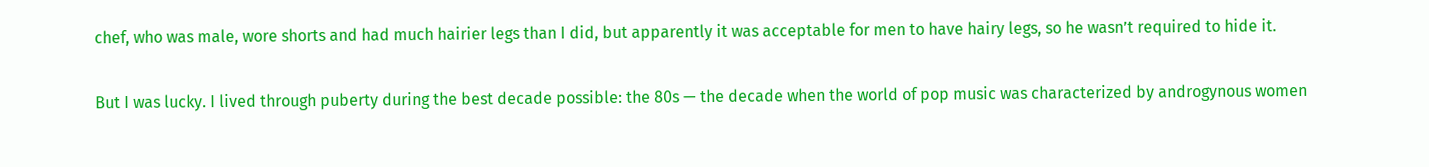chef, who was male, wore shorts and had much hairier legs than I did, but apparently it was acceptable for men to have hairy legs, so he wasn’t required to hide it.

But I was lucky. I lived through puberty during the best decade possible: the 80s — the decade when the world of pop music was characterized by androgynous women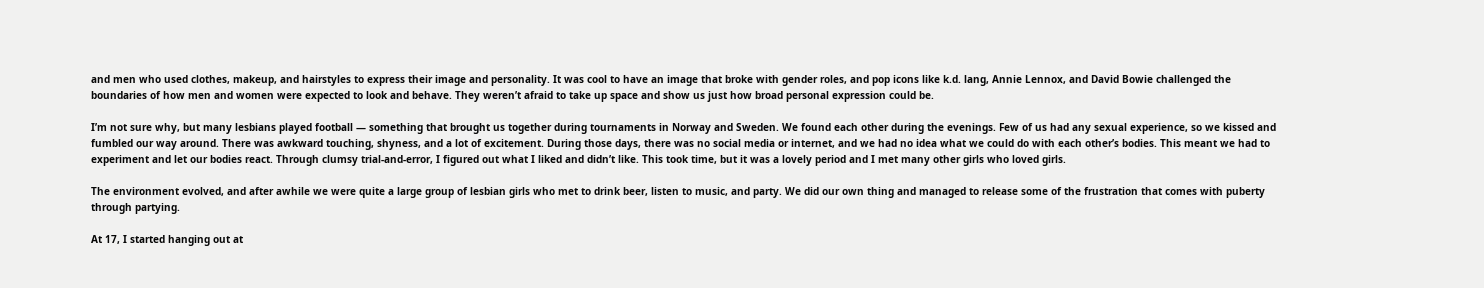and men who used clothes, makeup, and hairstyles to express their image and personality. It was cool to have an image that broke with gender roles, and pop icons like k.d. lang, Annie Lennox, and David Bowie challenged the boundaries of how men and women were expected to look and behave. They weren’t afraid to take up space and show us just how broad personal expression could be.

I’m not sure why, but many lesbians played football — something that brought us together during tournaments in Norway and Sweden. We found each other during the evenings. Few of us had any sexual experience, so we kissed and fumbled our way around. There was awkward touching, shyness, and a lot of excitement. During those days, there was no social media or internet, and we had no idea what we could do with each other’s bodies. This meant we had to experiment and let our bodies react. Through clumsy trial-and-error, I figured out what I liked and didn’t like. This took time, but it was a lovely period and I met many other girls who loved girls.

The environment evolved, and after awhile we were quite a large group of lesbian girls who met to drink beer, listen to music, and party. We did our own thing and managed to release some of the frustration that comes with puberty through partying.

At 17, I started hanging out at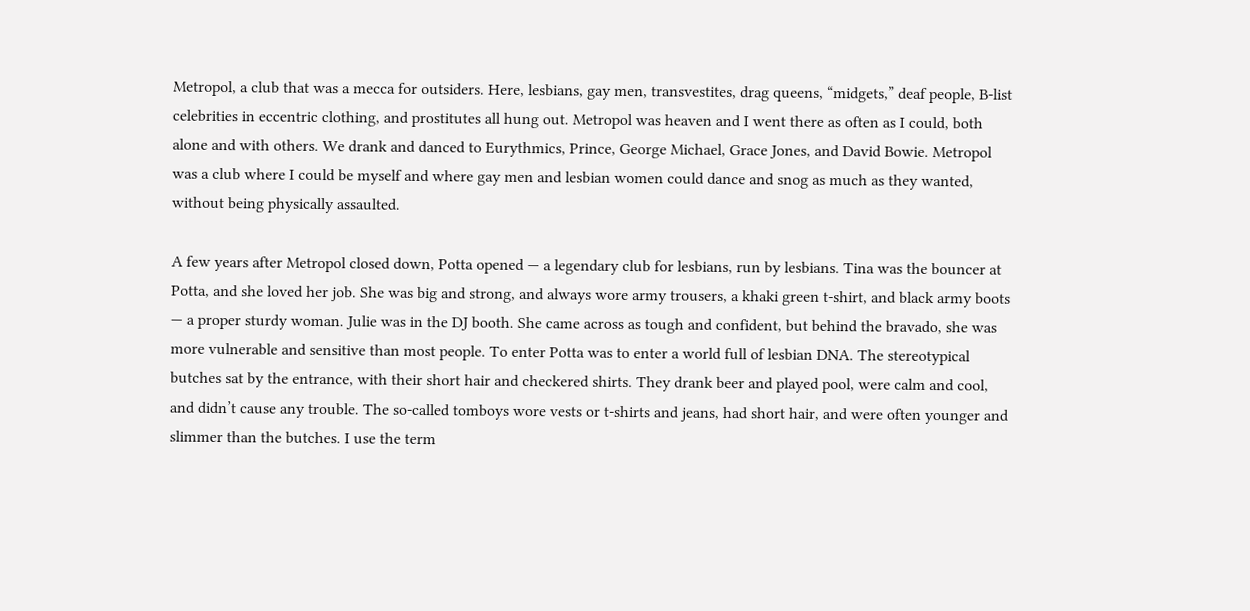Metropol, a club that was a mecca for outsiders. Here, lesbians, gay men, transvestites, drag queens, “midgets,” deaf people, B-list celebrities in eccentric clothing, and prostitutes all hung out. Metropol was heaven and I went there as often as I could, both alone and with others. We drank and danced to Eurythmics, Prince, George Michael, Grace Jones, and David Bowie. Metropol was a club where I could be myself and where gay men and lesbian women could dance and snog as much as they wanted, without being physically assaulted.

A few years after Metropol closed down, Potta opened — a legendary club for lesbians, run by lesbians. Tina was the bouncer at Potta, and she loved her job. She was big and strong, and always wore army trousers, a khaki green t-shirt, and black army boots — a proper sturdy woman. Julie was in the DJ booth. She came across as tough and confident, but behind the bravado, she was more vulnerable and sensitive than most people. To enter Potta was to enter a world full of lesbian DNA. The stereotypical butches sat by the entrance, with their short hair and checkered shirts. They drank beer and played pool, were calm and cool, and didn’t cause any trouble. The so-called tomboys wore vests or t-shirts and jeans, had short hair, and were often younger and slimmer than the butches. I use the term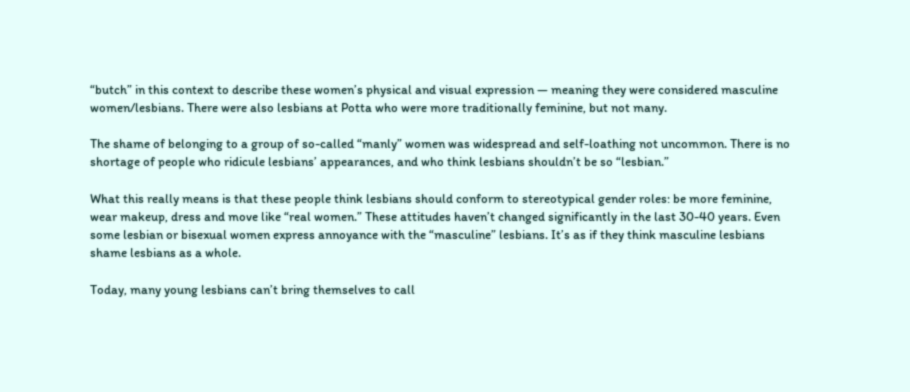“butch” in this context to describe these women’s physical and visual expression — meaning they were considered masculine women/lesbians. There were also lesbians at Potta who were more traditionally feminine, but not many.

The shame of belonging to a group of so-called “manly” women was widespread and self-loathing not uncommon. There is no shortage of people who ridicule lesbians’ appearances, and who think lesbians shouldn’t be so “lesbian.”

What this really means is that these people think lesbians should conform to stereotypical gender roles: be more feminine, wear makeup, dress and move like “real women.” These attitudes haven’t changed significantly in the last 30-40 years. Even some lesbian or bisexual women express annoyance with the “masculine” lesbians. It’s as if they think masculine lesbians shame lesbians as a whole.

Today, many young lesbians can’t bring themselves to call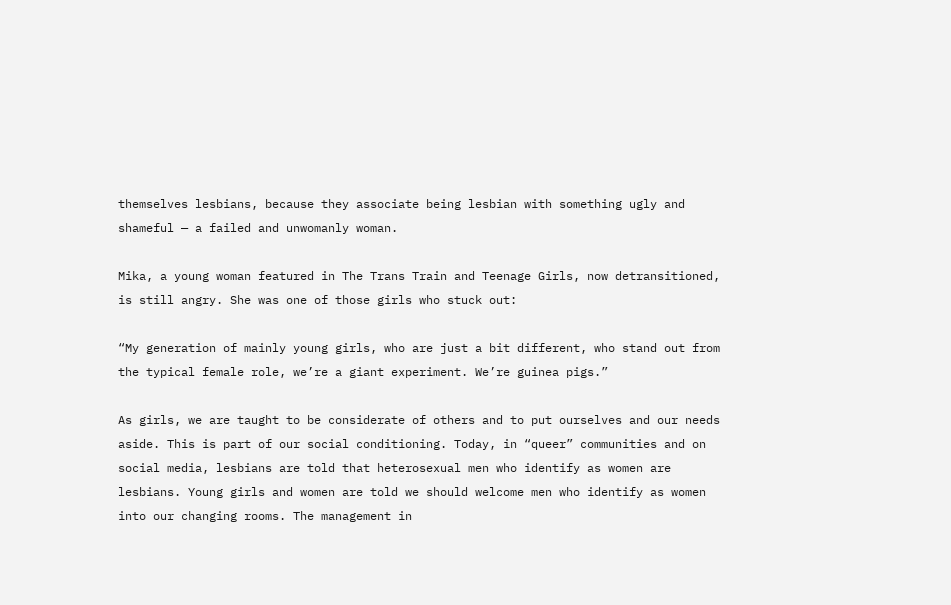themselves lesbians, because they associate being lesbian with something ugly and shameful — a failed and unwomanly woman.

Mika, a young woman featured in The Trans Train and Teenage Girls, now detransitioned, is still angry. She was one of those girls who stuck out:

“My generation of mainly young girls, who are just a bit different, who stand out from the typical female role, we’re a giant experiment. We’re guinea pigs.”

As girls, we are taught to be considerate of others and to put ourselves and our needs aside. This is part of our social conditioning. Today, in “queer” communities and on social media, lesbians are told that heterosexual men who identify as women are lesbians. Young girls and women are told we should welcome men who identify as women into our changing rooms. The management in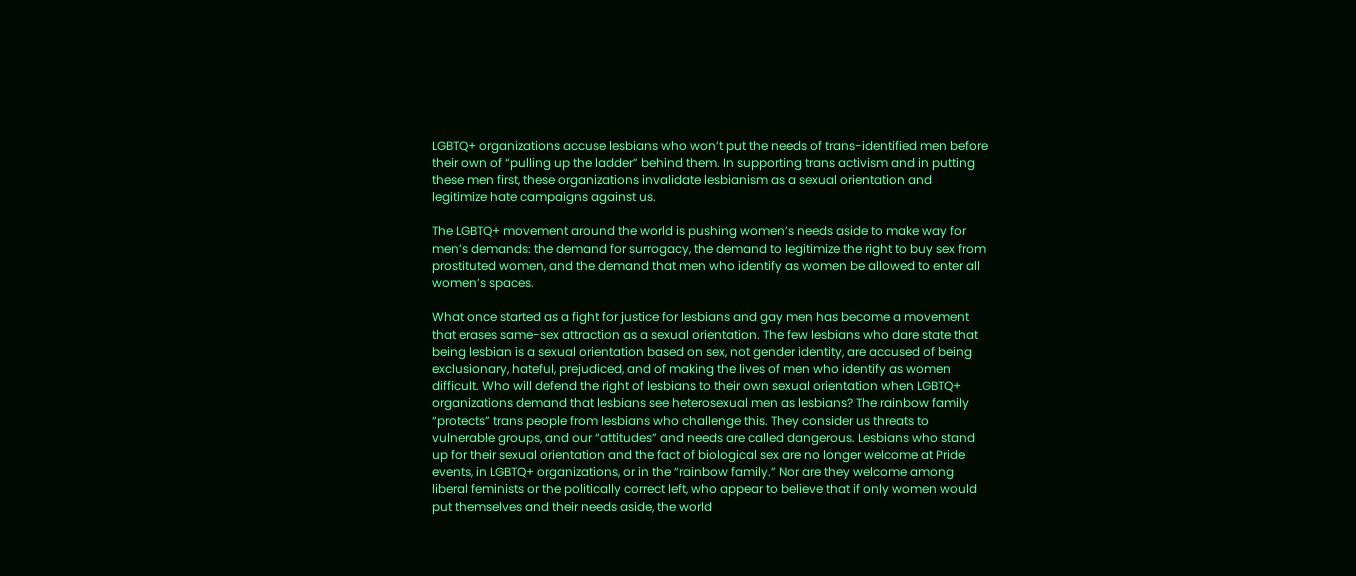LGBTQ+ organizations accuse lesbians who won’t put the needs of trans-identified men before their own of “pulling up the ladder” behind them. In supporting trans activism and in putting these men first, these organizations invalidate lesbianism as a sexual orientation and legitimize hate campaigns against us.

The LGBTQ+ movement around the world is pushing women’s needs aside to make way for men’s demands: the demand for surrogacy, the demand to legitimize the right to buy sex from prostituted women, and the demand that men who identify as women be allowed to enter all women’s spaces.

What once started as a fight for justice for lesbians and gay men has become a movement that erases same-sex attraction as a sexual orientation. The few lesbians who dare state that being lesbian is a sexual orientation based on sex, not gender identity, are accused of being exclusionary, hateful, prejudiced, and of making the lives of men who identify as women difficult. Who will defend the right of lesbians to their own sexual orientation when LGBTQ+ organizations demand that lesbians see heterosexual men as lesbians? The rainbow family “protects” trans people from lesbians who challenge this. They consider us threats to vulnerable groups, and our “attitudes” and needs are called dangerous. Lesbians who stand up for their sexual orientation and the fact of biological sex are no longer welcome at Pride events, in LGBTQ+ organizations, or in the “rainbow family.” Nor are they welcome among liberal feminists or the politically correct left, who appear to believe that if only women would put themselves and their needs aside, the world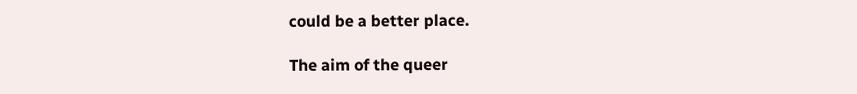could be a better place.

The aim of the queer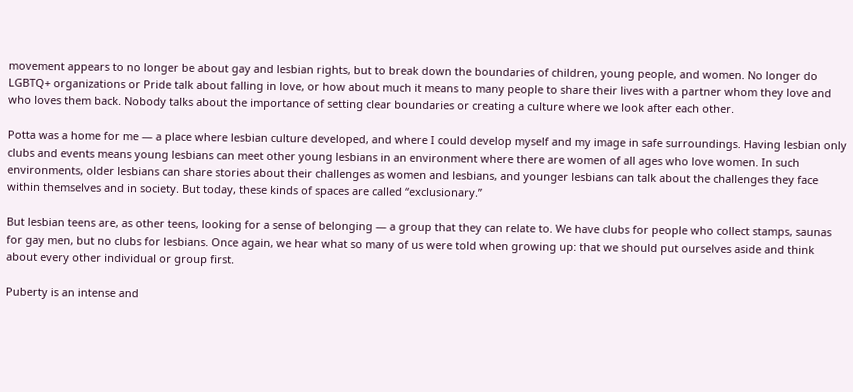movement appears to no longer be about gay and lesbian rights, but to break down the boundaries of children, young people, and women. No longer do LGBTQ+ organizations or Pride talk about falling in love, or how about much it means to many people to share their lives with a partner whom they love and who loves them back. Nobody talks about the importance of setting clear boundaries or creating a culture where we look after each other.

Potta was a home for me — a place where lesbian culture developed, and where I could develop myself and my image in safe surroundings. Having lesbian only clubs and events means young lesbians can meet other young lesbians in an environment where there are women of all ages who love women. In such environments, older lesbians can share stories about their challenges as women and lesbians, and younger lesbians can talk about the challenges they face within themselves and in society. But today, these kinds of spaces are called “exclusionary.”

But lesbian teens are, as other teens, looking for a sense of belonging — a group that they can relate to. We have clubs for people who collect stamps, saunas for gay men, but no clubs for lesbians. Once again, we hear what so many of us were told when growing up: that we should put ourselves aside and think about every other individual or group first.

Puberty is an intense and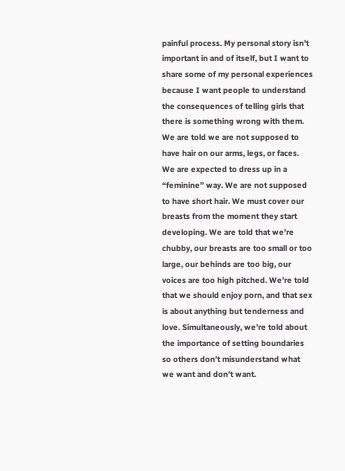painful process. My personal story isn’t important in and of itself, but I want to share some of my personal experiences because I want people to understand the consequences of telling girls that there is something wrong with them. We are told we are not supposed to have hair on our arms, legs, or faces. We are expected to dress up in a “feminine” way. We are not supposed to have short hair. We must cover our breasts from the moment they start developing. We are told that we’re chubby, our breasts are too small or too large, our behinds are too big, our voices are too high pitched. We’re told that we should enjoy porn, and that sex is about anything but tenderness and love. Simultaneously, we’re told about the importance of setting boundaries so others don’t misunderstand what we want and don’t want.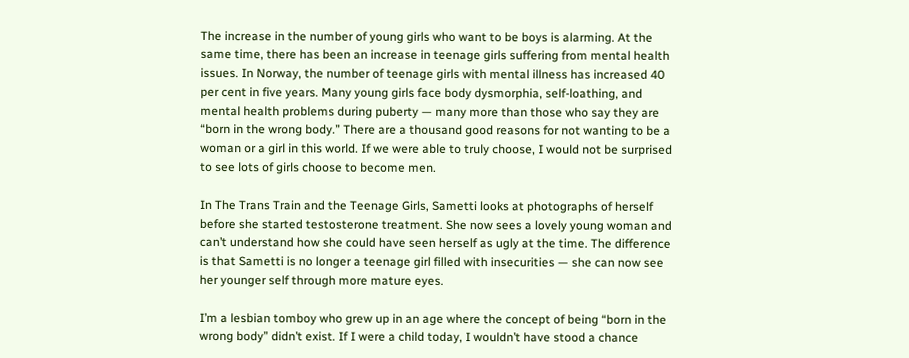The increase in the number of young girls who want to be boys is alarming. At the same time, there has been an increase in teenage girls suffering from mental health issues. In Norway, the number of teenage girls with mental illness has increased 40 per cent in five years. Many young girls face body dysmorphia, self-loathing, and mental health problems during puberty — many more than those who say they are “born in the wrong body.” There are a thousand good reasons for not wanting to be a woman or a girl in this world. If we were able to truly choose, I would not be surprised to see lots of girls choose to become men.

In The Trans Train and the Teenage Girls, Sametti looks at photographs of herself before she started testosterone treatment. She now sees a lovely young woman and can’t understand how she could have seen herself as ugly at the time. The difference is that Sametti is no longer a teenage girl filled with insecurities — she can now see her younger self through more mature eyes.

I’m a lesbian tomboy who grew up in an age where the concept of being “born in the wrong body” didn’t exist. If I were a child today, I wouldn’t have stood a chance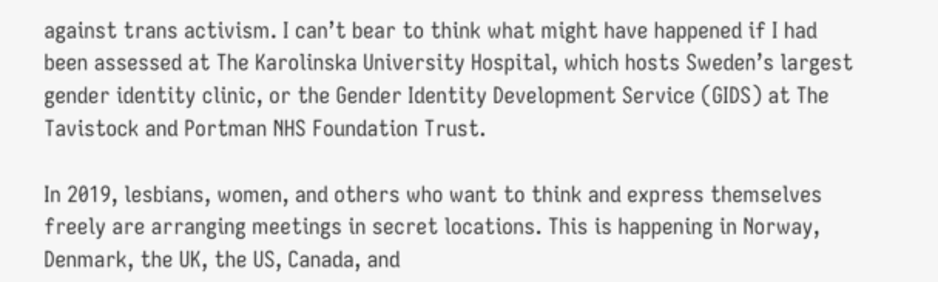against trans activism. I can’t bear to think what might have happened if I had been assessed at The Karolinska University Hospital, which hosts Sweden’s largest gender identity clinic, or the Gender Identity Development Service (GIDS) at The Tavistock and Portman NHS Foundation Trust.

In 2019, lesbians, women, and others who want to think and express themselves freely are arranging meetings in secret locations. This is happening in Norway, Denmark, the UK, the US, Canada, and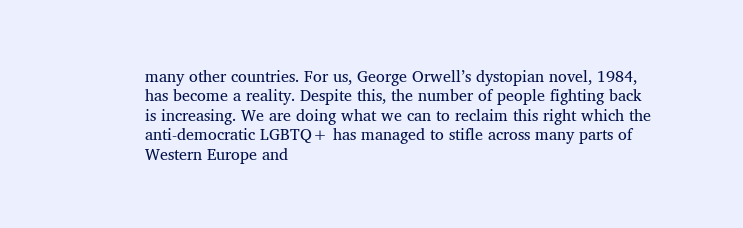many other countries. For us, George Orwell’s dystopian novel, 1984, has become a reality. Despite this, the number of people fighting back is increasing. We are doing what we can to reclaim this right which the anti-democratic LGBTQ+ has managed to stifle across many parts of Western Europe and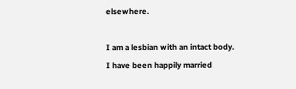elsewhere.

I am a lesbian with an intact body. I have been happily married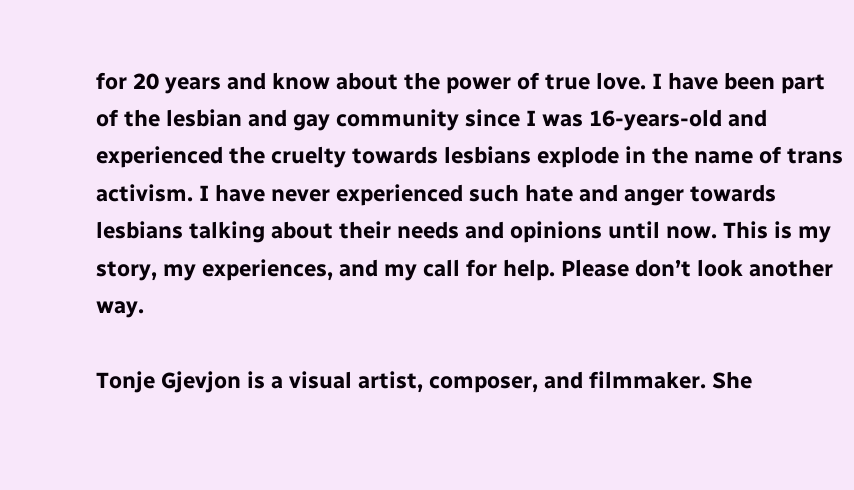for 20 years and know about the power of true love. I have been part of the lesbian and gay community since I was 16-years-old and experienced the cruelty towards lesbians explode in the name of trans activism. I have never experienced such hate and anger towards lesbians talking about their needs and opinions until now. This is my story, my experiences, and my call for help. Please don’t look another way.

Tonje Gjevjon is a visual artist, composer, and filmmaker. She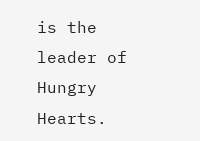is the leader of Hungry Hearts.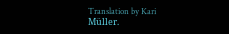Translation by Kari Müller.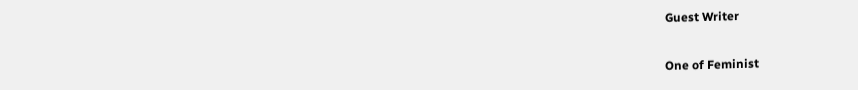Guest Writer

One of Feminist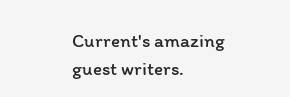Current's amazing guest writers.